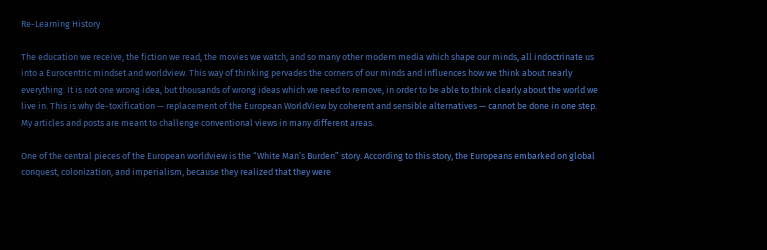Re-Learning History

The education we receive, the fiction we read, the movies we watch, and so many other modern media which shape our minds, all indoctrinate us into a Eurocentric mindset and worldview. This way of thinking pervades the corners of our minds and influences how we think about nearly everything. It is not one wrong idea, but thousands of wrong ideas which we need to remove, in order to be able to think clearly about the world we live in. This is why de-toxification — replacement of the European WorldView by coherent and sensible alternatives — cannot be done in one step. My articles and posts are meant to challenge conventional views in many different areas.

One of the central pieces of the European worldview is the “White Man’s Burden” story. According to this story, the Europeans embarked on global conquest, colonization, and imperialism, because they realized that they were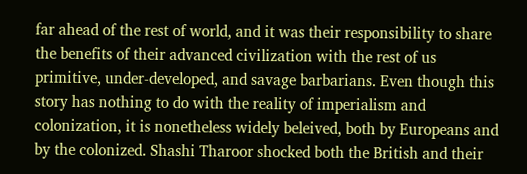far ahead of the rest of world, and it was their responsibility to share the benefits of their advanced civilization with the rest of us primitive, under-developed, and savage barbarians. Even though this story has nothing to do with the reality of imperialism and colonization, it is nonetheless widely beleived, both by Europeans and by the colonized. Shashi Tharoor shocked both the British and their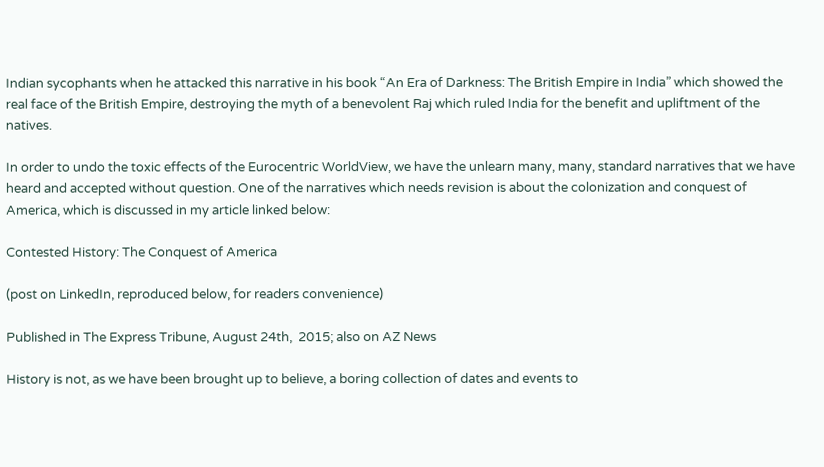Indian sycophants when he attacked this narrative in his book “An Era of Darkness: The British Empire in India” which showed the real face of the British Empire, destroying the myth of a benevolent Raj which ruled India for the benefit and upliftment of the natives.

In order to undo the toxic effects of the Eurocentric WorldView, we have the unlearn many, many, standard narratives that we have heard and accepted without question. One of the narratives which needs revision is about the colonization and conquest of America, which is discussed in my article linked below:

Contested History: The Conquest of America

(post on LinkedIn, reproduced below, for readers convenience)

Published in The Express Tribune, August 24th,  2015; also on AZ News

History is not, as we have been brought up to believe, a boring collection of dates and events to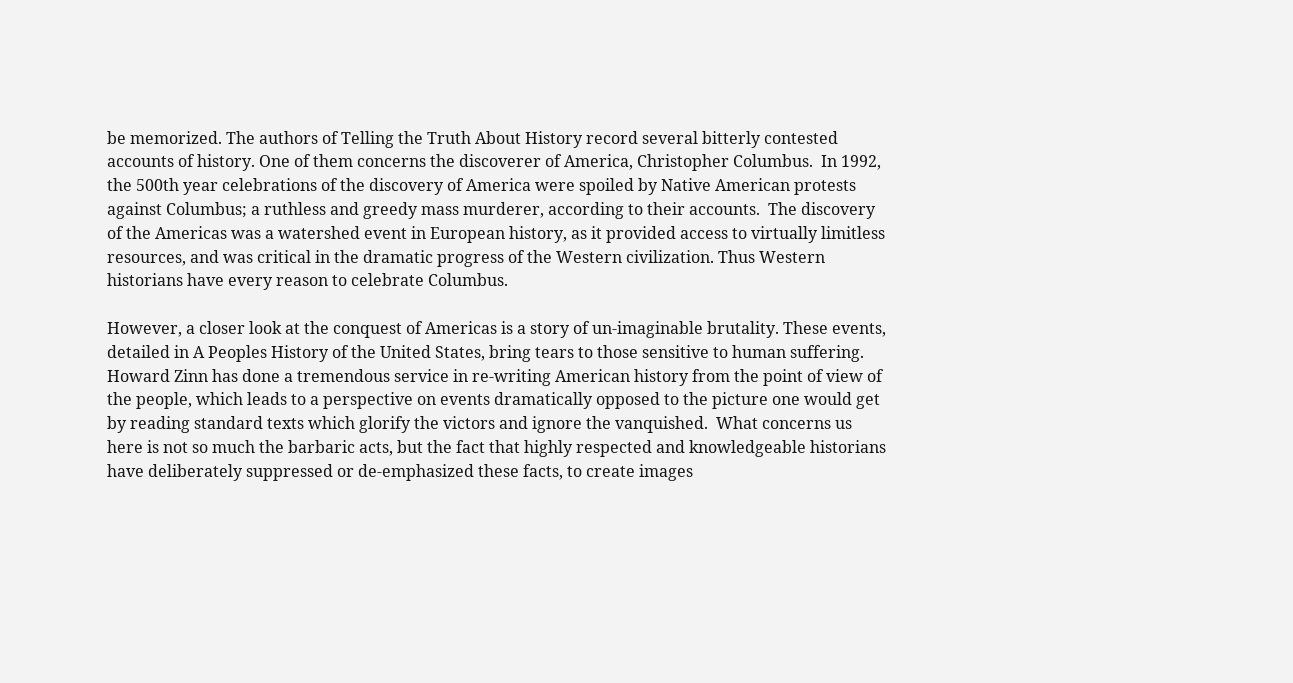be memorized. The authors of Telling the Truth About History record several bitterly contested accounts of history. One of them concerns the discoverer of America, Christopher Columbus.  In 1992, the 500th year celebrations of the discovery of America were spoiled by Native American protests against Columbus; a ruthless and greedy mass murderer, according to their accounts.  The discovery of the Americas was a watershed event in European history, as it provided access to virtually limitless resources, and was critical in the dramatic progress of the Western civilization. Thus Western historians have every reason to celebrate Columbus.

However, a closer look at the conquest of Americas is a story of un-imaginable brutality. These events, detailed in A Peoples History of the United States, bring tears to those sensitive to human suffering. Howard Zinn has done a tremendous service in re-writing American history from the point of view of the people, which leads to a perspective on events dramatically opposed to the picture one would get by reading standard texts which glorify the victors and ignore the vanquished.  What concerns us here is not so much the barbaric acts, but the fact that highly respected and knowledgeable historians have deliberately suppressed or de-emphasized these facts, to create images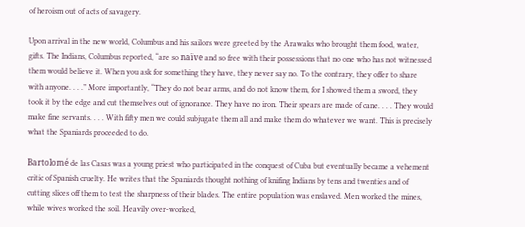of heroism out of acts of savagery.

Upon arrival in the new world, Columbus and his sailors were greeted by the Arawaks who brought them food, water, gifts. The Indians, Columbus reported, “are so naïve and so free with their possessions that no one who has not witnessed them would believe it. When you ask for something they have, they never say no. To the contrary, they offer to share with anyone. . . .” More importantly, “They do not bear arms, and do not know them, for I showed them a sword, they took it by the edge and cut themselves out of ignorance. They have no iron. Their spears are made of cane. . . . They would make fine servants. . . . With fifty men we could subjugate them all and make them do whatever we want. This is precisely what the Spaniards proceeded to do.

Bartolomé de las Casas was a young priest who participated in the conquest of Cuba but eventually became a vehement critic of Spanish cruelty. He writes that the Spaniards thought nothing of knifing Indians by tens and twenties and of cutting slices off them to test the sharpness of their blades. The entire population was enslaved. Men worked the mines, while wives worked the soil. Heavily over-worked,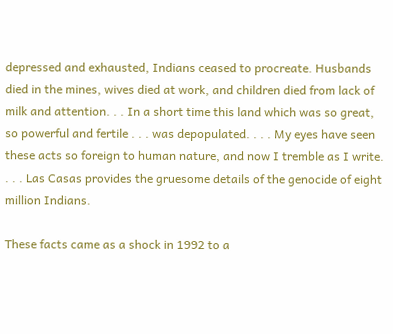depressed and exhausted, Indians ceased to procreate. Husbands died in the mines, wives died at work, and children died from lack of milk and attention. . . In a short time this land which was so great, so powerful and fertile . . . was depopulated. . . . My eyes have seen these acts so foreign to human nature, and now I tremble as I write. . . . Las Casas provides the gruesome details of the genocide of eight million Indians.

These facts came as a shock in 1992 to a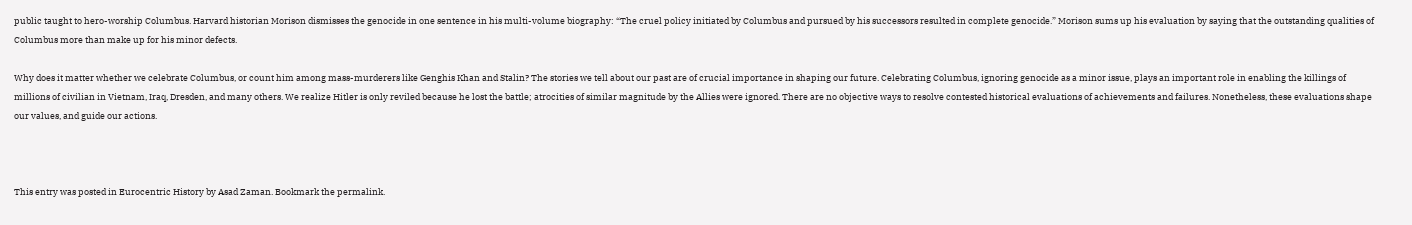public taught to hero-worship Columbus. Harvard historian Morison dismisses the genocide in one sentence in his multi-volume biography: “The cruel policy initiated by Columbus and pursued by his successors resulted in complete genocide.” Morison sums up his evaluation by saying that the outstanding qualities of Columbus more than make up for his minor defects.

Why does it matter whether we celebrate Columbus, or count him among mass-murderers like Genghis Khan and Stalin? The stories we tell about our past are of crucial importance in shaping our future. Celebrating Columbus, ignoring genocide as a minor issue, plays an important role in enabling the killings of millions of civilian in Vietnam, Iraq, Dresden, and many others. We realize Hitler is only reviled because he lost the battle; atrocities of similar magnitude by the Allies were ignored. There are no objective ways to resolve contested historical evaluations of achievements and failures. Nonetheless, these evaluations shape our values, and guide our actions.



This entry was posted in Eurocentric History by Asad Zaman. Bookmark the permalink.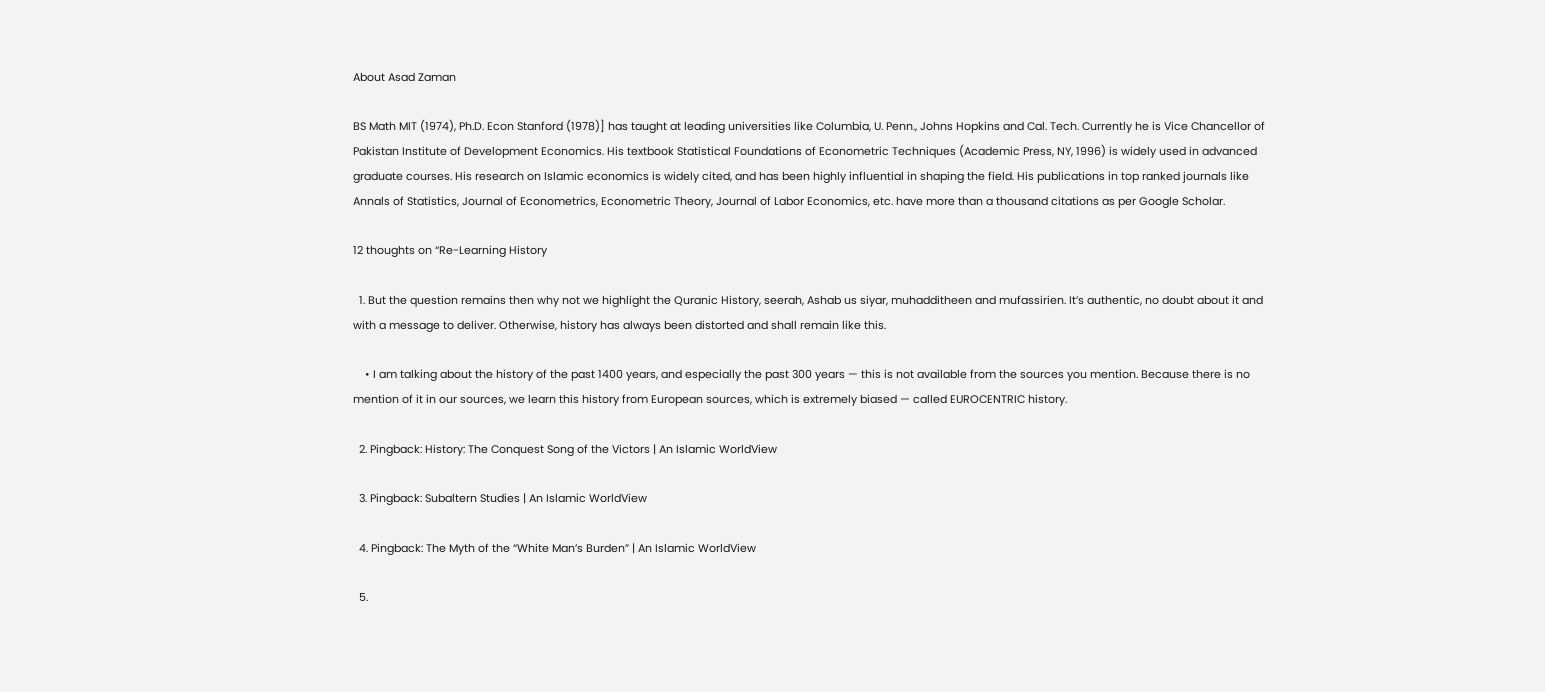About Asad Zaman

BS Math MIT (1974), Ph.D. Econ Stanford (1978)] has taught at leading universities like Columbia, U. Penn., Johns Hopkins and Cal. Tech. Currently he is Vice Chancellor of Pakistan Institute of Development Economics. His textbook Statistical Foundations of Econometric Techniques (Academic Press, NY, 1996) is widely used in advanced graduate courses. His research on Islamic economics is widely cited, and has been highly influential in shaping the field. His publications in top ranked journals like Annals of Statistics, Journal of Econometrics, Econometric Theory, Journal of Labor Economics, etc. have more than a thousand citations as per Google Scholar.

12 thoughts on “Re-Learning History

  1. But the question remains then why not we highlight the Quranic History, seerah, Ashab us siyar, muhadditheen and mufassirien. It’s authentic, no doubt about it and with a message to deliver. Otherwise, history has always been distorted and shall remain like this.

    • I am talking about the history of the past 1400 years, and especially the past 300 years — this is not available from the sources you mention. Because there is no mention of it in our sources, we learn this history from European sources, which is extremely biased — called EUROCENTRIC history.

  2. Pingback: History: The Conquest Song of the Victors | An Islamic WorldView

  3. Pingback: Subaltern Studies | An Islamic WorldView

  4. Pingback: The Myth of the “White Man’s Burden” | An Islamic WorldView

  5.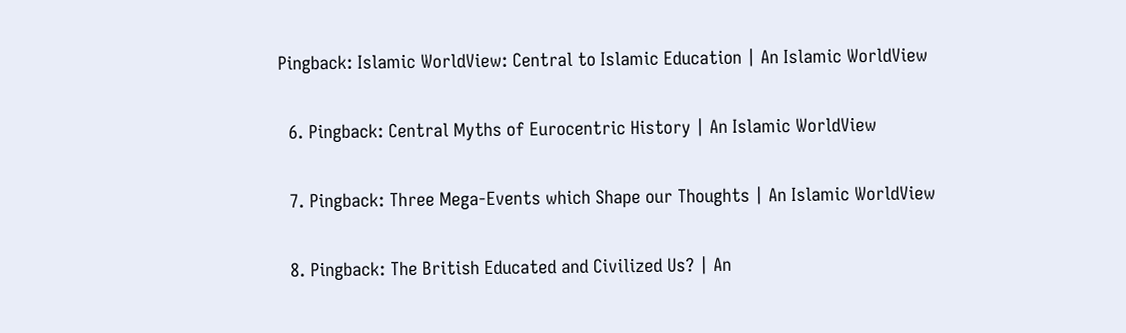Pingback: Islamic WorldView: Central to Islamic Education | An Islamic WorldView

  6. Pingback: Central Myths of Eurocentric History | An Islamic WorldView

  7. Pingback: Three Mega-Events which Shape our Thoughts | An Islamic WorldView

  8. Pingback: The British Educated and Civilized Us? | An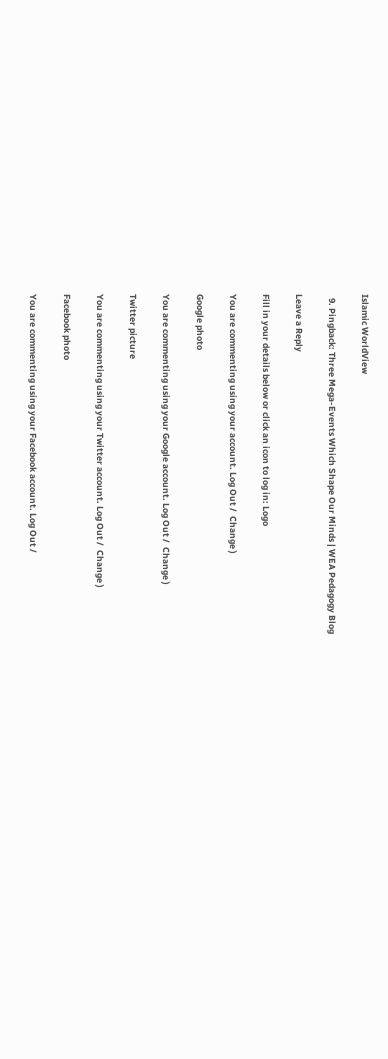Islamic WorldView

  9. Pingback: Three Mega-Events Which Shape Our Minds | WEA Pedagogy Blog

Leave a Reply

Fill in your details below or click an icon to log in: Logo

You are commenting using your account. Log Out /  Change )

Google photo

You are commenting using your Google account. Log Out /  Change )

Twitter picture

You are commenting using your Twitter account. Log Out /  Change )

Facebook photo

You are commenting using your Facebook account. Log Out /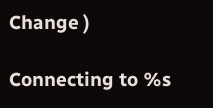Change )

Connecting to %s